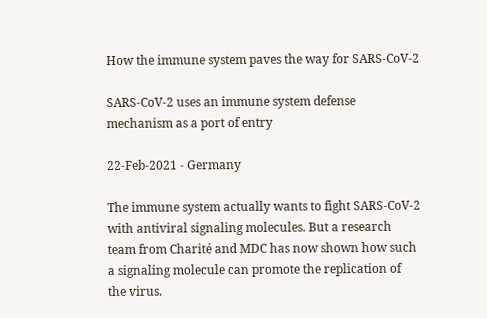How the immune system paves the way for SARS-CoV-2

SARS-CoV-2 uses an immune system defense mechanism as a port of entry

22-Feb-2021 - Germany

The immune system actually wants to fight SARS-CoV-2 with antiviral signaling molecules. But a research team from Charité and MDC has now shown how such a signaling molecule can promote the replication of the virus.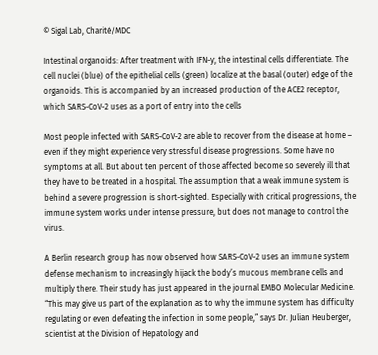© Sigal Lab, Charité/MDC

Intestinal organoids: After treatment with IFN-ƴ, the intestinal cells differentiate. The cell nuclei (blue) of the epithelial cells (green) localize at the basal (outer) edge of the organoids. This is accompanied by an increased production of the ACE2 receptor, which SARS-CoV-2 uses as a port of entry into the cells

Most people infected with SARS-CoV-2 are able to recover from the disease at home – even if they might experience very stressful disease progressions. Some have no symptoms at all. But about ten percent of those affected become so severely ill that they have to be treated in a hospital. The assumption that a weak immune system is behind a severe progression is short-sighted. Especially with critical progressions, the immune system works under intense pressure, but does not manage to control the virus.

A Berlin research group has now observed how SARS-CoV-2 uses an immune system defense mechanism to increasingly hijack the body’s mucous membrane cells and multiply there. Their study has just appeared in the journal EMBO Molecular Medicine. “This may give us part of the explanation as to why the immune system has difficulty regulating or even defeating the infection in some people,” says Dr. Julian Heuberger, scientist at the Division of Hepatology and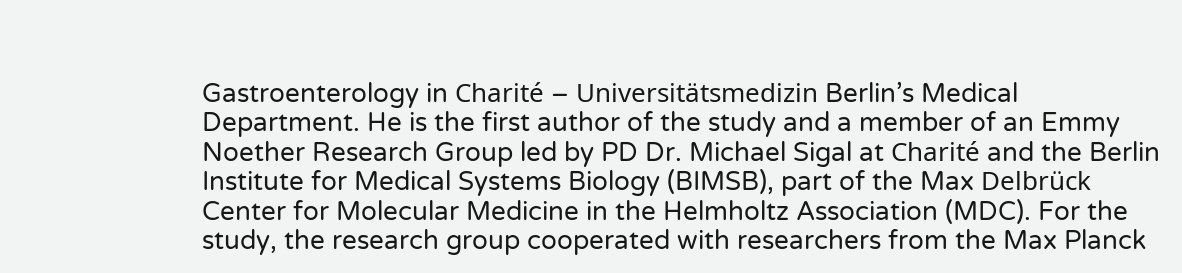Gastroenterology in Charité – Universitätsmedizin Berlin’s Medical Department. He is the first author of the study and a member of an Emmy Noether Research Group led by PD Dr. Michael Sigal at Charité and the Berlin Institute for Medical Systems Biology (BIMSB), part of the Max Delbrück Center for Molecular Medicine in the Helmholtz Association (MDC). For the study, the research group cooperated with researchers from the Max Planck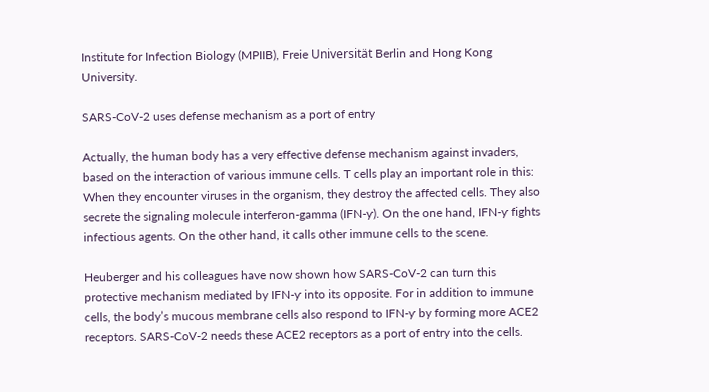Institute for Infection Biology (MPIIB), Freie Universität Berlin and Hong Kong University.

SARS-CoV-2 uses defense mechanism as a port of entry

Actually, the human body has a very effective defense mechanism against invaders, based on the interaction of various immune cells. T cells play an important role in this: When they encounter viruses in the organism, they destroy the affected cells. They also secrete the signaling molecule interferon-gamma (IFN-ƴ). On the one hand, IFN-ƴ fights infectious agents. On the other hand, it calls other immune cells to the scene.

Heuberger and his colleagues have now shown how SARS-CoV-2 can turn this protective mechanism mediated by IFN-ƴ into its opposite. For in addition to immune cells, the body’s mucous membrane cells also respond to IFN-ƴ by forming more ACE2 receptors. SARS-CoV-2 needs these ACE2 receptors as a port of entry into the cells.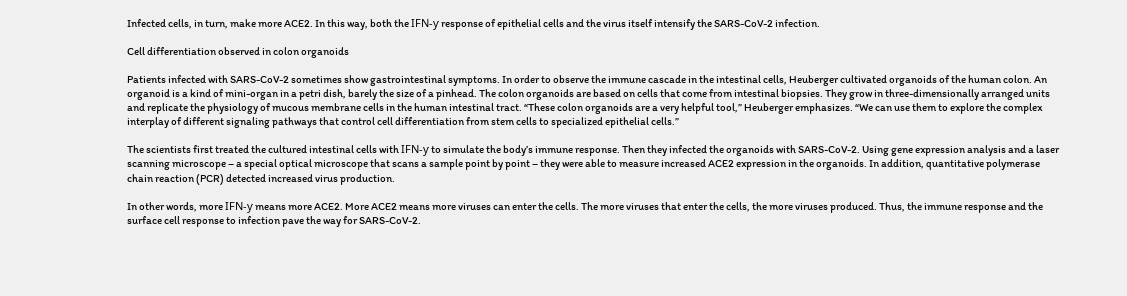Infected cells, in turn, make more ACE2. In this way, both the IFN-ƴ response of epithelial cells and the virus itself intensify the SARS-CoV-2 infection.

Cell differentiation observed in colon organoids

Patients infected with SARS-CoV-2 sometimes show gastrointestinal symptoms. In order to observe the immune cascade in the intestinal cells, Heuberger cultivated organoids of the human colon. An organoid is a kind of mini-organ in a petri dish, barely the size of a pinhead. The colon organoids are based on cells that come from intestinal biopsies. They grow in three-dimensionally arranged units and replicate the physiology of mucous membrane cells in the human intestinal tract. “These colon organoids are a very helpful tool,” Heuberger emphasizes. “We can use them to explore the complex interplay of different signaling pathways that control cell differentiation from stem cells to specialized epithelial cells.”

The scientists first treated the cultured intestinal cells with IFN-ƴ to simulate the body’s immune response. Then they infected the organoids with SARS-CoV-2. Using gene expression analysis and a laser scanning microscope – a special optical microscope that scans a sample point by point – they were able to measure increased ACE2 expression in the organoids. In addition, quantitative polymerase chain reaction (PCR) detected increased virus production.

In other words, more IFN-ƴ means more ACE2. More ACE2 means more viruses can enter the cells. The more viruses that enter the cells, the more viruses produced. Thus, the immune response and the surface cell response to infection pave the way for SARS-CoV-2.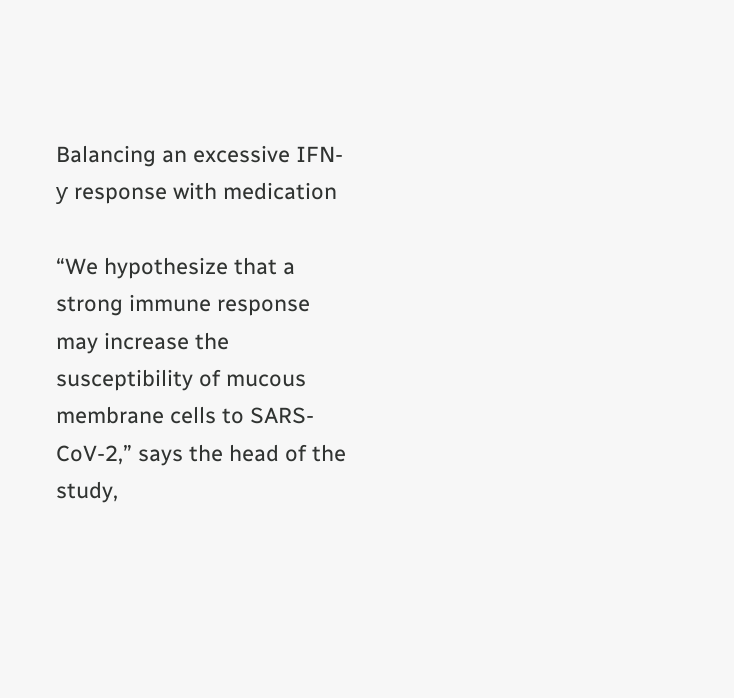Balancing an excessive IFN-ƴ response with medication

“We hypothesize that a strong immune response may increase the susceptibility of mucous membrane cells to SARS-CoV-2,” says the head of the study,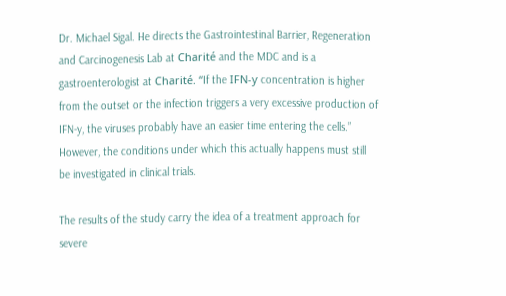Dr. Michael Sigal. He directs the Gastrointestinal Barrier, Regeneration and Carcinogenesis Lab at Charité and the MDC and is a gastroenterologist at Charité. “If the IFN-ƴ concentration is higher from the outset or the infection triggers a very excessive production of IFN-y, the viruses probably have an easier time entering the cells.” However, the conditions under which this actually happens must still be investigated in clinical trials.

The results of the study carry the idea of a treatment approach for severe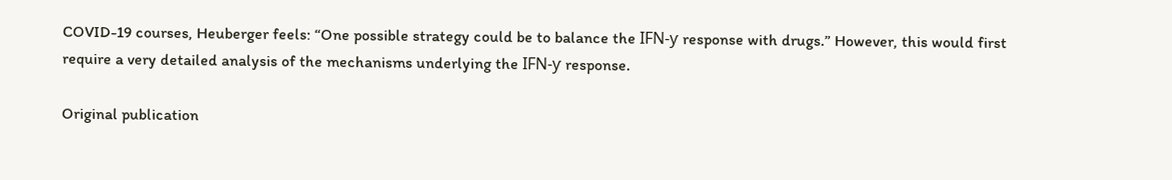COVID-19 courses, Heuberger feels: “One possible strategy could be to balance the IFN-ƴ response with drugs.” However, this would first require a very detailed analysis of the mechanisms underlying the IFN-ƴ response.

Original publication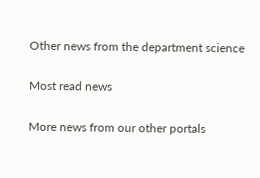Other news from the department science

Most read news

More news from our other portals